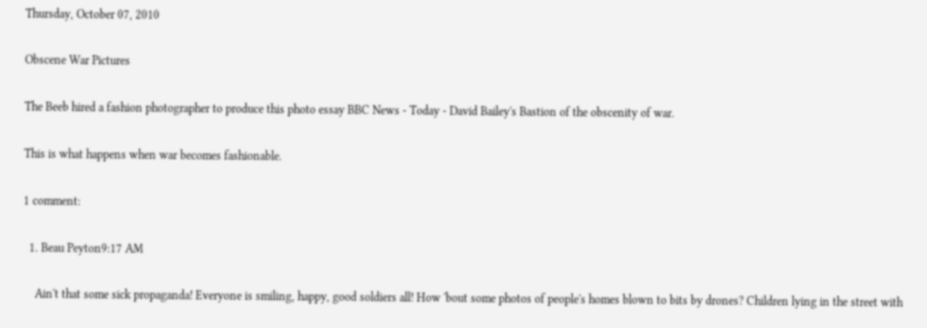Thursday, October 07, 2010

Obscene War Pictures

The Beeb hired a fashion photographer to produce this photo essay BBC News - Today - David Bailey's Bastion of the obscenity of war.

This is what happens when war becomes fashionable.

1 comment:

  1. Beau Peyton9:17 AM

    Ain't that some sick propaganda! Everyone is smiling, happy, good soldiers all! How 'bout some photos of people's homes blown to bits by drones? Children lying in the street with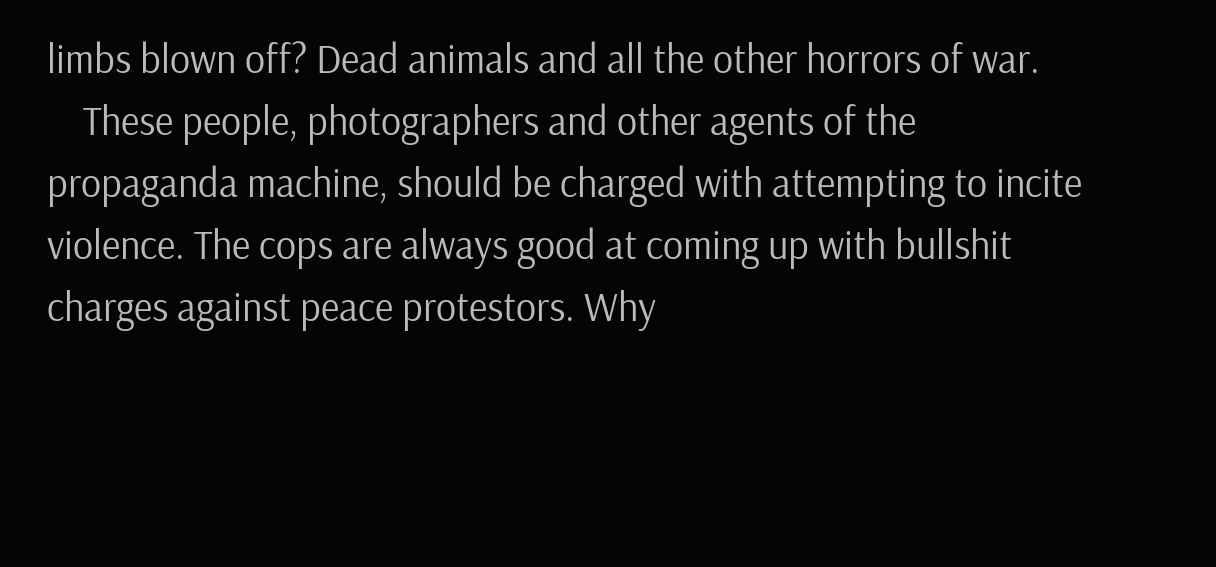limbs blown off? Dead animals and all the other horrors of war.
    These people, photographers and other agents of the propaganda machine, should be charged with attempting to incite violence. The cops are always good at coming up with bullshit charges against peace protestors. Why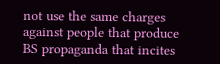not use the same charges against people that produce BS propaganda that incites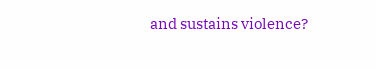and sustains violence?